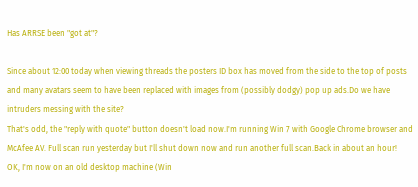Has ARRSE been "got at"?

Since about 12:00 today when viewing threads the posters ID box has moved from the side to the top of posts and many avatars seem to have been replaced with images from (possibly dodgy) pop up ads.Do we have intruders messing with the site?
That's odd, the "reply with quote" button doesn't load now.I'm running Win 7 with Google Chrome browser and McAfee AV. Full scan run yesterday but I'll shut down now and run another full scan.Back in about an hour!
OK, I'm now on an old desktop machine (Win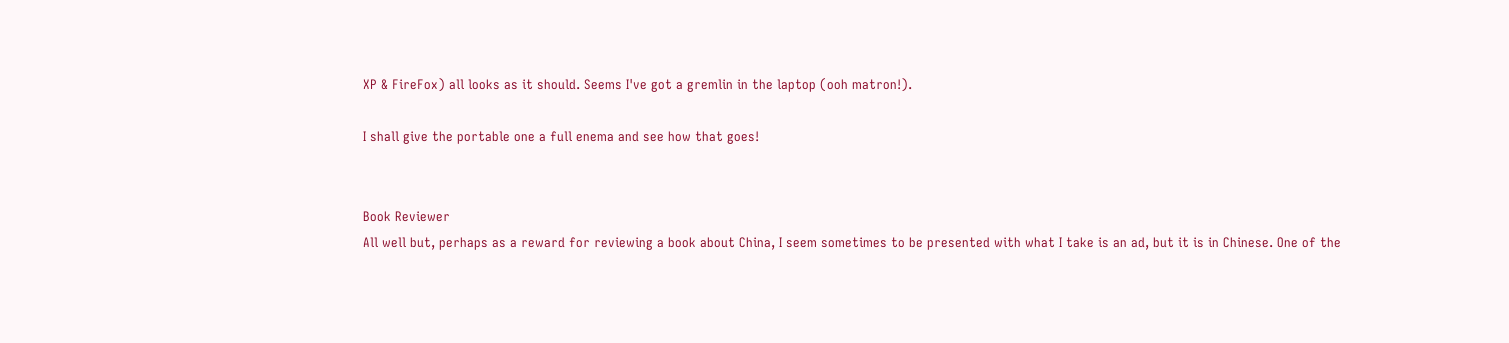XP & FireFox) all looks as it should. Seems I've got a gremlin in the laptop (ooh matron!).

I shall give the portable one a full enema and see how that goes!


Book Reviewer
All well but, perhaps as a reward for reviewing a book about China, I seem sometimes to be presented with what I take is an ad, but it is in Chinese. One of the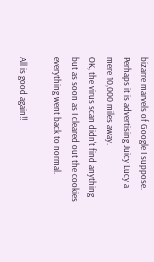bizarre marvels of Google I suppose. Perhaps it is advertising Juicy Lucy a mere 10,000 miles away.
OK, the virus scan didn't find anything but as soon as I cleared out the cookies everything went back to normal.

All is good again!!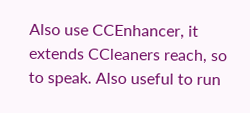Also use CCEnhancer, it extends CCleaners reach, so to speak. Also useful to run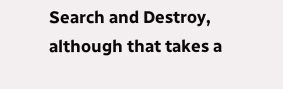Search and Destroy, although that takes a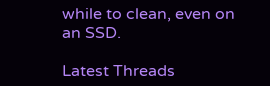while to clean, even on an SSD.

Latest Threads